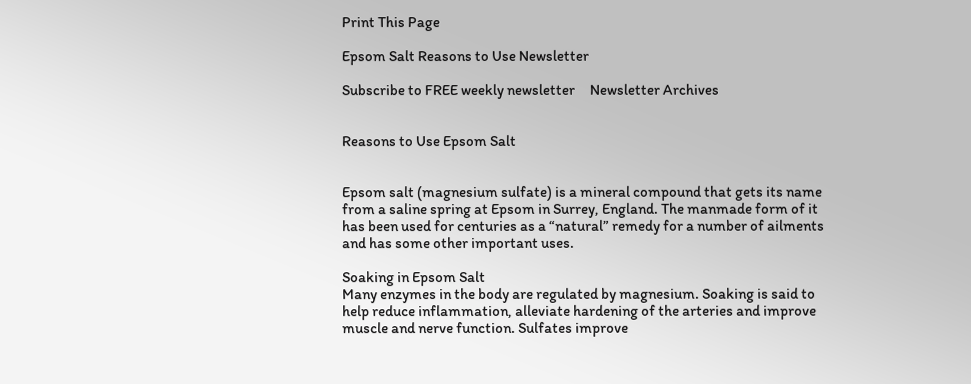Print This Page

Epsom Salt Reasons to Use Newsletter

Subscribe to FREE weekly newsletter     Newsletter Archives


Reasons to Use Epsom Salt


Epsom salt (magnesium sulfate) is a mineral compound that gets its name from a saline spring at Epsom in Surrey, England. The manmade form of it has been used for centuries as a “natural” remedy for a number of ailments and has some other important uses.

Soaking in Epsom Salt
Many enzymes in the body are regulated by magnesium. Soaking is said to help reduce inflammation, alleviate hardening of the arteries and improve muscle and nerve function. Sulfates improve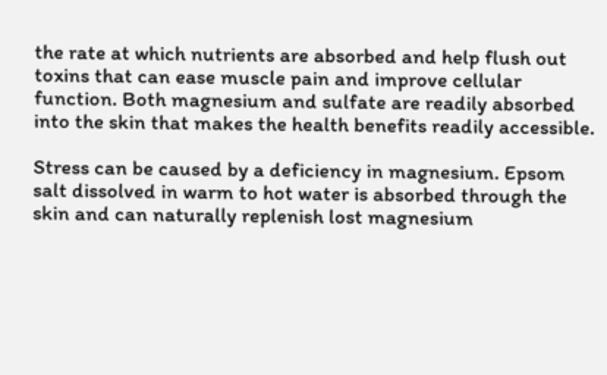the rate at which nutrients are absorbed and help flush out toxins that can ease muscle pain and improve cellular function. Both magnesium and sulfate are readily absorbed into the skin that makes the health benefits readily accessible.

Stress can be caused by a deficiency in magnesium. Epsom salt dissolved in warm to hot water is absorbed through the skin and can naturally replenish lost magnesium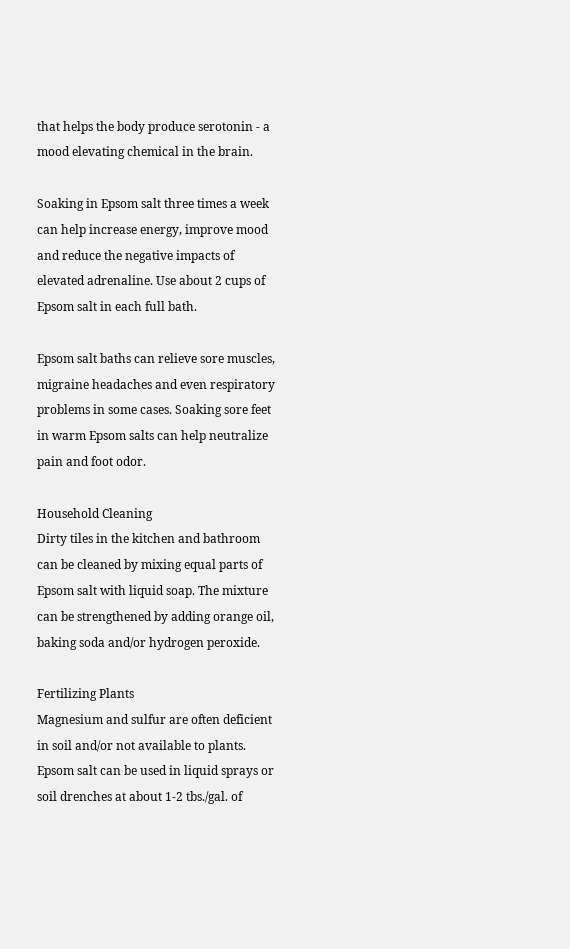that helps the body produce serotonin - a mood elevating chemical in the brain.

Soaking in Epsom salt three times a week can help increase energy, improve mood and reduce the negative impacts of elevated adrenaline. Use about 2 cups of Epsom salt in each full bath.

Epsom salt baths can relieve sore muscles, migraine headaches and even respiratory problems in some cases. Soaking sore feet in warm Epsom salts can help neutralize pain and foot odor.

Household Cleaning
Dirty tiles in the kitchen and bathroom can be cleaned by mixing equal parts of Epsom salt with liquid soap. The mixture can be strengthened by adding orange oil, baking soda and/or hydrogen peroxide.

Fertilizing Plants
Magnesium and sulfur are often deficient in soil and/or not available to plants. Epsom salt can be used in liquid sprays or soil drenches at about 1-2 tbs./gal. of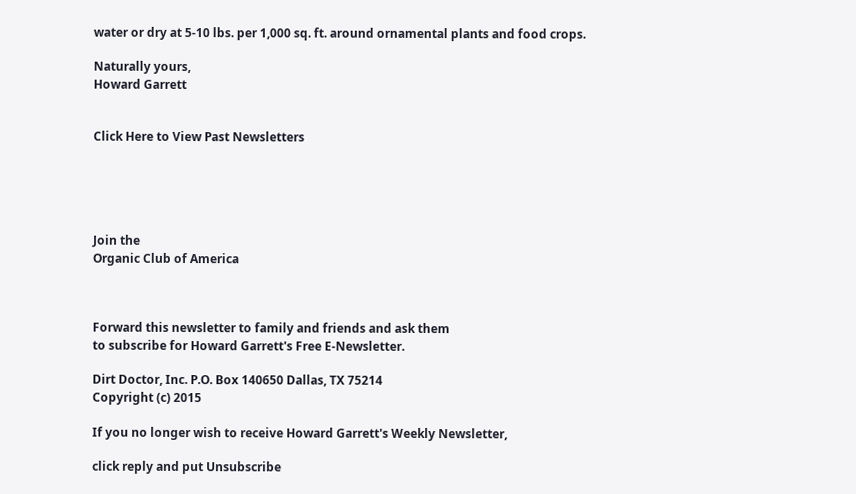water or dry at 5-10 lbs. per 1,000 sq. ft. around ornamental plants and food crops.

Naturally yours,
Howard Garrett


Click Here to View Past Newsletters





Join the
Organic Club of America



Forward this newsletter to family and friends and ask them
to subscribe for Howard Garrett's Free E-Newsletter.

Dirt Doctor, Inc. P.O. Box 140650 Dallas, TX 75214
Copyright (c) 2015

If you no longer wish to receive Howard Garrett's Weekly Newsletter,

click reply and put Unsubscribe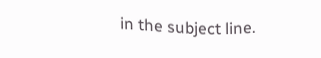in the subject line.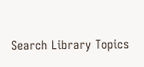Search Library Topics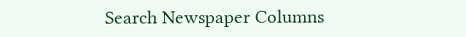Search Newspaper Columns